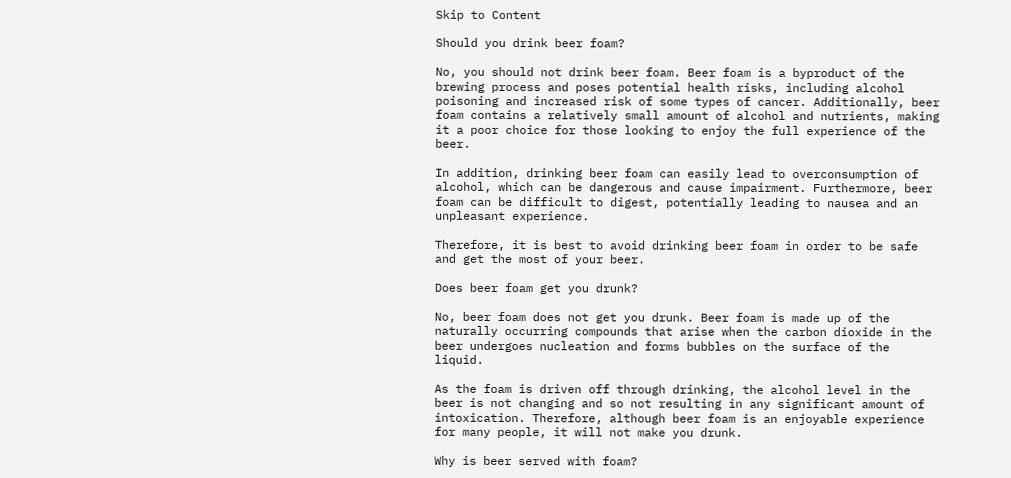Skip to Content

Should you drink beer foam?

No, you should not drink beer foam. Beer foam is a byproduct of the brewing process and poses potential health risks, including alcohol poisoning and increased risk of some types of cancer. Additionally, beer foam contains a relatively small amount of alcohol and nutrients, making it a poor choice for those looking to enjoy the full experience of the beer.

In addition, drinking beer foam can easily lead to overconsumption of alcohol, which can be dangerous and cause impairment. Furthermore, beer foam can be difficult to digest, potentially leading to nausea and an unpleasant experience.

Therefore, it is best to avoid drinking beer foam in order to be safe and get the most of your beer.

Does beer foam get you drunk?

No, beer foam does not get you drunk. Beer foam is made up of the naturally occurring compounds that arise when the carbon dioxide in the beer undergoes nucleation and forms bubbles on the surface of the liquid.

As the foam is driven off through drinking, the alcohol level in the beer is not changing and so not resulting in any significant amount of intoxication. Therefore, although beer foam is an enjoyable experience for many people, it will not make you drunk.

Why is beer served with foam?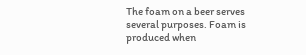The foam on a beer serves several purposes. Foam is produced when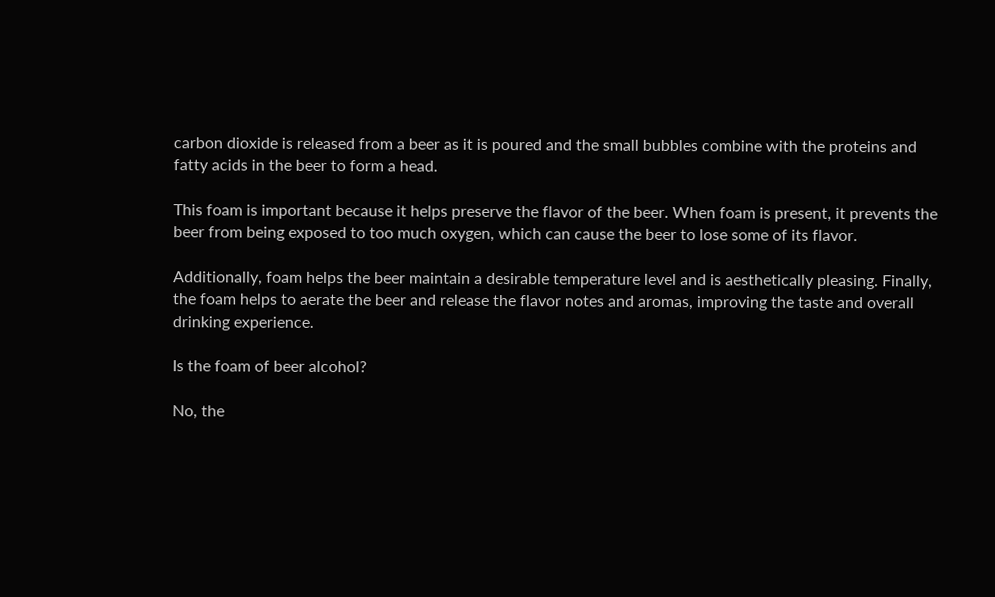carbon dioxide is released from a beer as it is poured and the small bubbles combine with the proteins and fatty acids in the beer to form a head.

This foam is important because it helps preserve the flavor of the beer. When foam is present, it prevents the beer from being exposed to too much oxygen, which can cause the beer to lose some of its flavor.

Additionally, foam helps the beer maintain a desirable temperature level and is aesthetically pleasing. Finally, the foam helps to aerate the beer and release the flavor notes and aromas, improving the taste and overall drinking experience.

Is the foam of beer alcohol?

No, the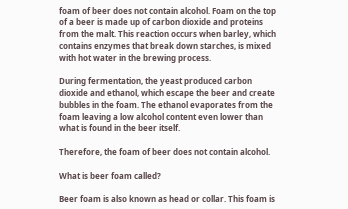foam of beer does not contain alcohol. Foam on the top of a beer is made up of carbon dioxide and proteins from the malt. This reaction occurs when barley, which contains enzymes that break down starches, is mixed with hot water in the brewing process.

During fermentation, the yeast produced carbon dioxide and ethanol, which escape the beer and create bubbles in the foam. The ethanol evaporates from the foam leaving a low alcohol content even lower than what is found in the beer itself.

Therefore, the foam of beer does not contain alcohol.

What is beer foam called?

Beer foam is also known as head or collar. This foam is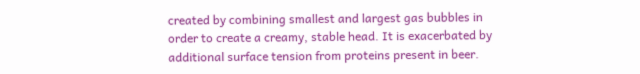created by combining smallest and largest gas bubbles in order to create a creamy, stable head. It is exacerbated by additional surface tension from proteins present in beer.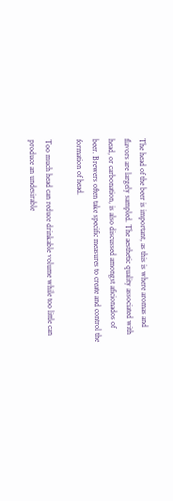The head of the beer is important, as this is where aromas and flavors are largely sampled. The aesthetic quality associated with head, or carbonation, is also discussed amongst aficionados of beer. Brewers often take specific measures to create and control the formation of head.

Too much head can reduce drinkable volume while too little can produce an undesirable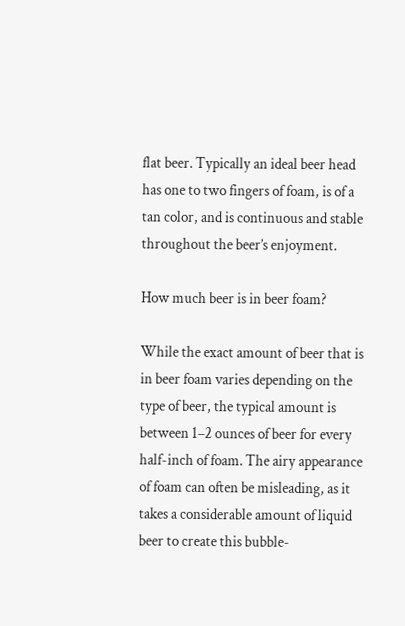flat beer. Typically an ideal beer head has one to two fingers of foam, is of a tan color, and is continuous and stable throughout the beer’s enjoyment.

How much beer is in beer foam?

While the exact amount of beer that is in beer foam varies depending on the type of beer, the typical amount is between 1–2 ounces of beer for every half-inch of foam. The airy appearance of foam can often be misleading, as it takes a considerable amount of liquid beer to create this bubble-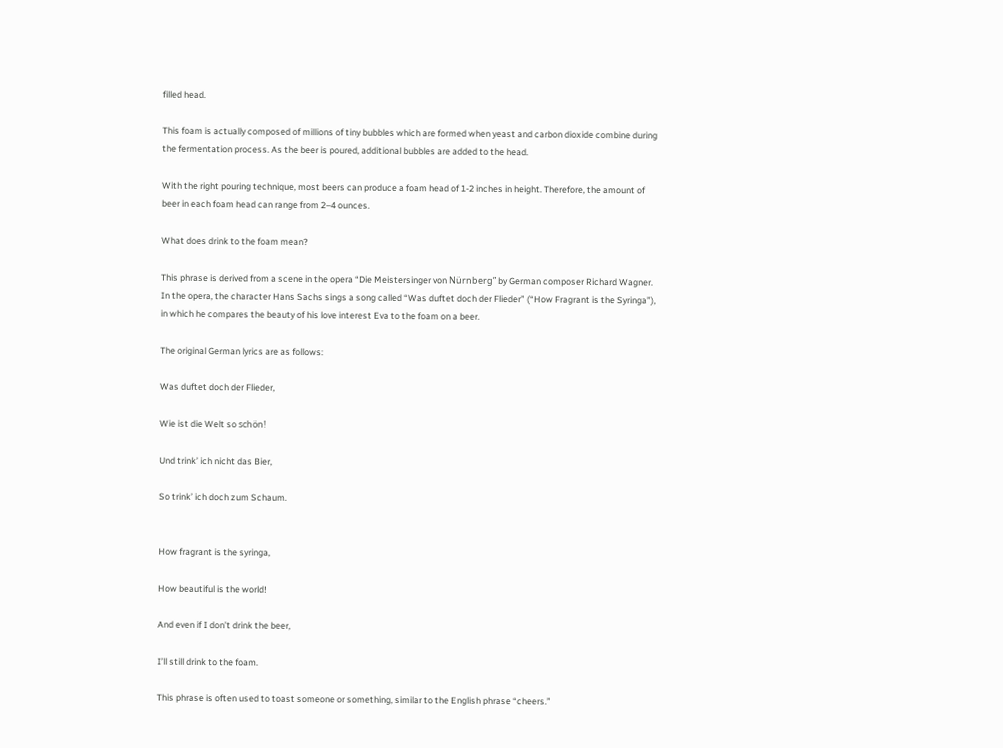filled head.

This foam is actually composed of millions of tiny bubbles which are formed when yeast and carbon dioxide combine during the fermentation process. As the beer is poured, additional bubbles are added to the head.

With the right pouring technique, most beers can produce a foam head of 1-2 inches in height. Therefore, the amount of beer in each foam head can range from 2–4 ounces.

What does drink to the foam mean?

This phrase is derived from a scene in the opera “Die Meistersinger von Nürnberg” by German composer Richard Wagner. In the opera, the character Hans Sachs sings a song called “Was duftet doch der Flieder” (“How Fragrant is the Syringa”), in which he compares the beauty of his love interest Eva to the foam on a beer.

The original German lyrics are as follows:

Was duftet doch der Flieder,

Wie ist die Welt so schön!

Und trink’ ich nicht das Bier,

So trink’ ich doch zum Schaum.


How fragrant is the syringa,

How beautiful is the world!

And even if I don’t drink the beer,

I’ll still drink to the foam.

This phrase is often used to toast someone or something, similar to the English phrase “cheers.”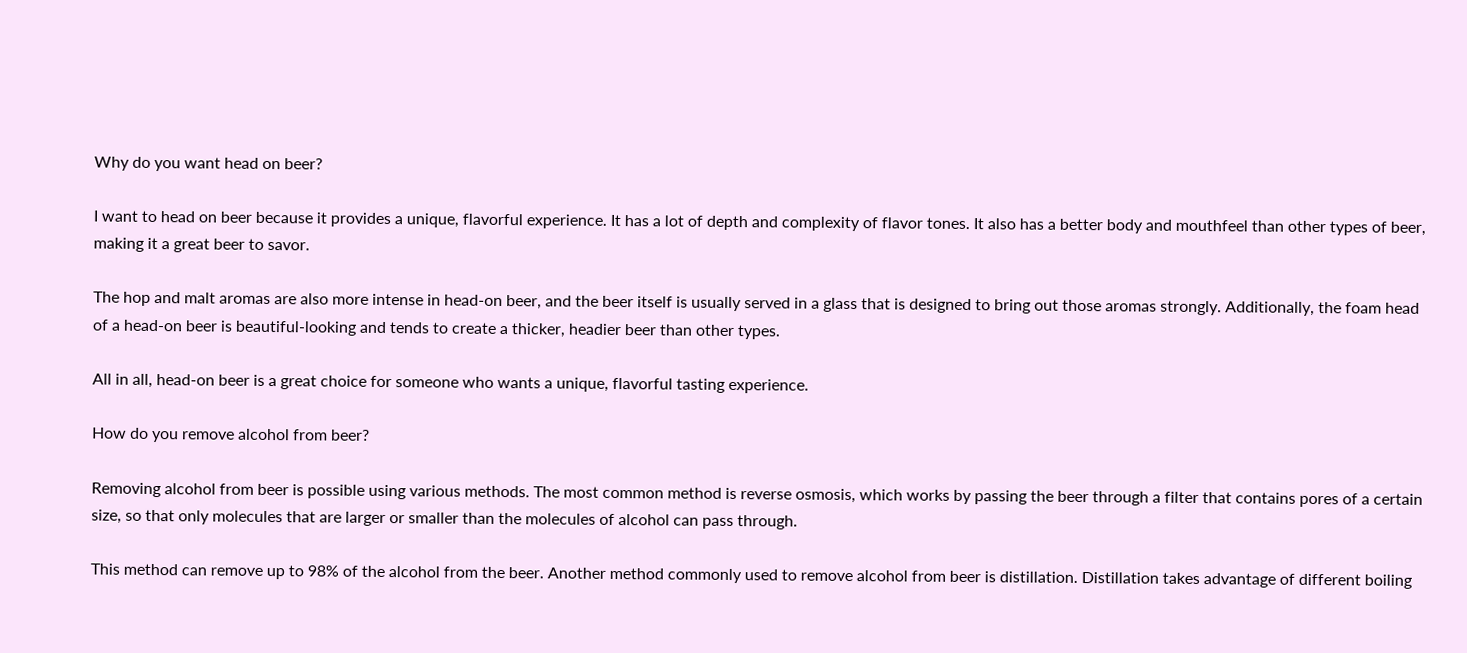Why do you want head on beer?

I want to head on beer because it provides a unique, flavorful experience. It has a lot of depth and complexity of flavor tones. It also has a better body and mouthfeel than other types of beer, making it a great beer to savor.

The hop and malt aromas are also more intense in head-on beer, and the beer itself is usually served in a glass that is designed to bring out those aromas strongly. Additionally, the foam head of a head-on beer is beautiful-looking and tends to create a thicker, headier beer than other types.

All in all, head-on beer is a great choice for someone who wants a unique, flavorful tasting experience.

How do you remove alcohol from beer?

Removing alcohol from beer is possible using various methods. The most common method is reverse osmosis, which works by passing the beer through a filter that contains pores of a certain size, so that only molecules that are larger or smaller than the molecules of alcohol can pass through.

This method can remove up to 98% of the alcohol from the beer. Another method commonly used to remove alcohol from beer is distillation. Distillation takes advantage of different boiling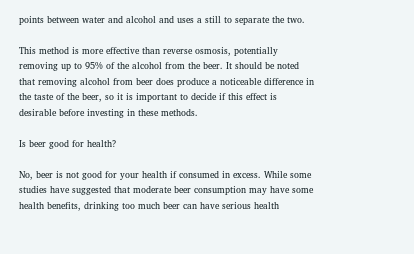points between water and alcohol and uses a still to separate the two.

This method is more effective than reverse osmosis, potentially removing up to 95% of the alcohol from the beer. It should be noted that removing alcohol from beer does produce a noticeable difference in the taste of the beer, so it is important to decide if this effect is desirable before investing in these methods.

Is beer good for health?

No, beer is not good for your health if consumed in excess. While some studies have suggested that moderate beer consumption may have some health benefits, drinking too much beer can have serious health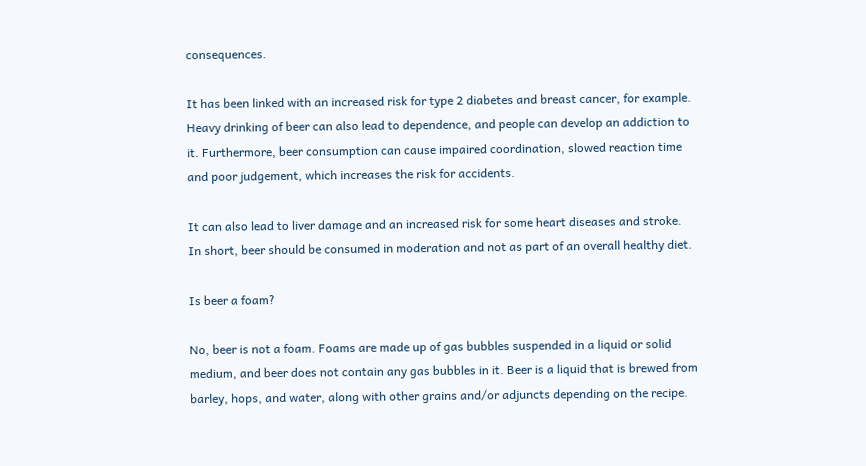consequences.

It has been linked with an increased risk for type 2 diabetes and breast cancer, for example. Heavy drinking of beer can also lead to dependence, and people can develop an addiction to it. Furthermore, beer consumption can cause impaired coordination, slowed reaction time and poor judgement, which increases the risk for accidents.

It can also lead to liver damage and an increased risk for some heart diseases and stroke. In short, beer should be consumed in moderation and not as part of an overall healthy diet.

Is beer a foam?

No, beer is not a foam. Foams are made up of gas bubbles suspended in a liquid or solid medium, and beer does not contain any gas bubbles in it. Beer is a liquid that is brewed from barley, hops, and water, along with other grains and/or adjuncts depending on the recipe.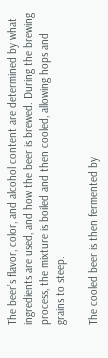The beer’s flavor, color, and alcohol content are determined by what ingredients are used, and how the beer is brewed. During the brewing process, the mixture is boiled and then cooled, allowing hops and grains to steep.

The cooled beer is then fermented by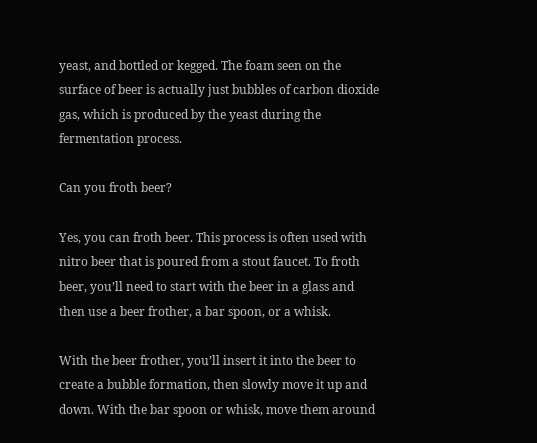yeast, and bottled or kegged. The foam seen on the surface of beer is actually just bubbles of carbon dioxide gas, which is produced by the yeast during the fermentation process.

Can you froth beer?

Yes, you can froth beer. This process is often used with nitro beer that is poured from a stout faucet. To froth beer, you’ll need to start with the beer in a glass and then use a beer frother, a bar spoon, or a whisk.

With the beer frother, you’ll insert it into the beer to create a bubble formation, then slowly move it up and down. With the bar spoon or whisk, move them around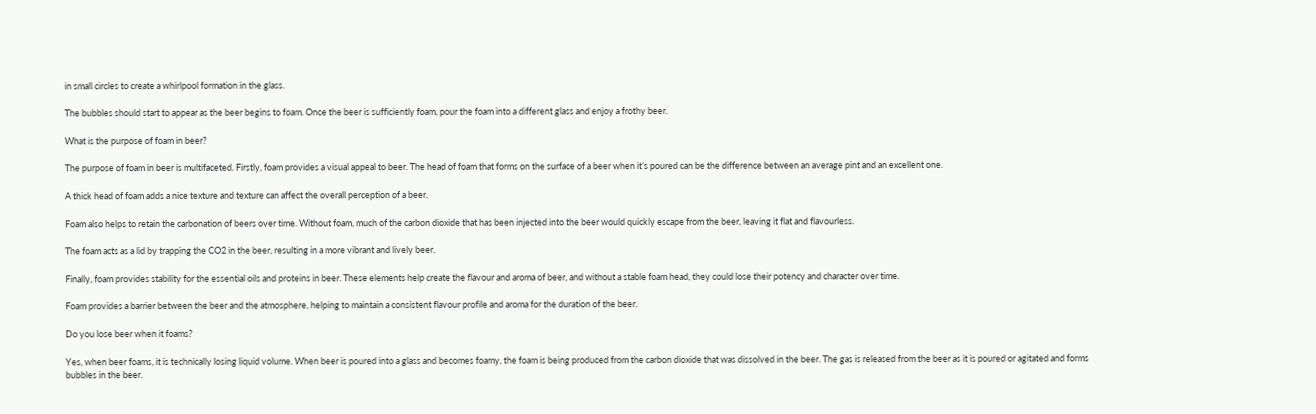in small circles to create a whirlpool formation in the glass.

The bubbles should start to appear as the beer begins to foam. Once the beer is sufficiently foam, pour the foam into a different glass and enjoy a frothy beer.

What is the purpose of foam in beer?

The purpose of foam in beer is multifaceted. Firstly, foam provides a visual appeal to beer. The head of foam that forms on the surface of a beer when it’s poured can be the difference between an average pint and an excellent one.

A thick head of foam adds a nice texture and texture can affect the overall perception of a beer.

Foam also helps to retain the carbonation of beers over time. Without foam, much of the carbon dioxide that has been injected into the beer would quickly escape from the beer, leaving it flat and flavourless.

The foam acts as a lid by trapping the CO2 in the beer, resulting in a more vibrant and lively beer.

Finally, foam provides stability for the essential oils and proteins in beer. These elements help create the flavour and aroma of beer, and without a stable foam head, they could lose their potency and character over time.

Foam provides a barrier between the beer and the atmosphere, helping to maintain a consistent flavour profile and aroma for the duration of the beer.

Do you lose beer when it foams?

Yes, when beer foams, it is technically losing liquid volume. When beer is poured into a glass and becomes foamy, the foam is being produced from the carbon dioxide that was dissolved in the beer. The gas is released from the beer as it is poured or agitated and forms bubbles in the beer.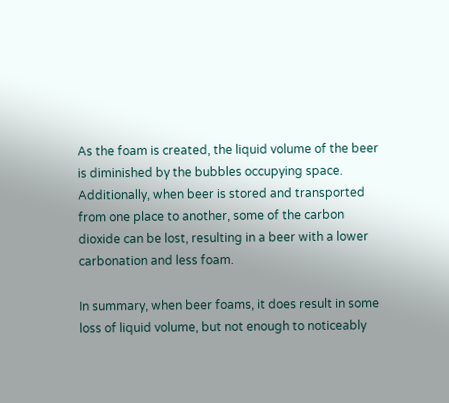As the foam is created, the liquid volume of the beer is diminished by the bubbles occupying space. Additionally, when beer is stored and transported from one place to another, some of the carbon dioxide can be lost, resulting in a beer with a lower carbonation and less foam.

In summary, when beer foams, it does result in some loss of liquid volume, but not enough to noticeably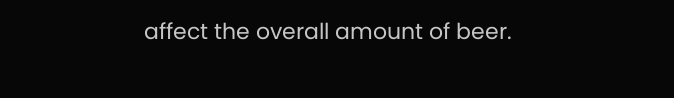affect the overall amount of beer.